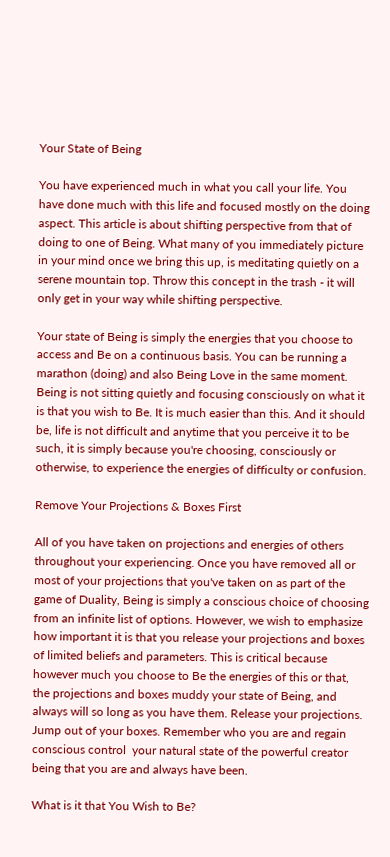Your State of Being

You have experienced much in what you call your life. You have done much with this life and focused mostly on the doing aspect. This article is about shifting perspective from that of doing to one of Being. What many of you immediately picture in your mind once we bring this up, is meditating quietly on a serene mountain top. Throw this concept in the trash - it will only get in your way while shifting perspective.

Your state of Being is simply the energies that you choose to access and Be on a continuous basis. You can be running a marathon (doing) and also Being Love in the same moment. Being is not sitting quietly and focusing consciously on what it is that you wish to Be. It is much easier than this. And it should be, life is not difficult and anytime that you perceive it to be such, it is simply because you're choosing, consciously or otherwise, to experience the energies of difficulty or confusion.

Remove Your Projections & Boxes First

All of you have taken on projections and energies of others throughout your experiencing. Once you have removed all or most of your projections that you've taken on as part of the game of Duality, Being is simply a conscious choice of choosing from an infinite list of options. However, we wish to emphasize how important it is that you release your projections and boxes of limited beliefs and parameters. This is critical because however much you choose to Be the energies of this or that, the projections and boxes muddy your state of Being, and always will so long as you have them. Release your projections. Jump out of your boxes. Remember who you are and regain conscious control  your natural state of the powerful creator being that you are and always have been.

What is it that You Wish to Be?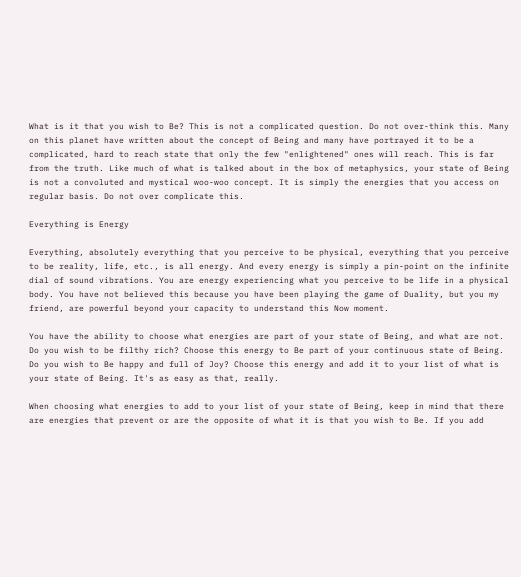What is it that you wish to Be? This is not a complicated question. Do not over-think this. Many on this planet have written about the concept of Being and many have portrayed it to be a complicated, hard to reach state that only the few "enlightened" ones will reach. This is far from the truth. Like much of what is talked about in the box of metaphysics, your state of Being is not a convoluted and mystical woo-woo concept. It is simply the energies that you access on regular basis. Do not over complicate this.

Everything is Energy

Everything, absolutely everything that you perceive to be physical, everything that you perceive to be reality, life, etc., is all energy. And every energy is simply a pin-point on the infinite dial of sound vibrations. You are energy experiencing what you perceive to be life in a physical body. You have not believed this because you have been playing the game of Duality, but you my friend, are powerful beyond your capacity to understand this Now moment.

You have the ability to choose what energies are part of your state of Being, and what are not. Do you wish to be filthy rich? Choose this energy to Be part of your continuous state of Being. Do you wish to Be happy and full of Joy? Choose this energy and add it to your list of what is your state of Being. It's as easy as that, really.

When choosing what energies to add to your list of your state of Being, keep in mind that there are energies that prevent or are the opposite of what it is that you wish to Be. If you add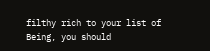filthy rich to your list of Being, you should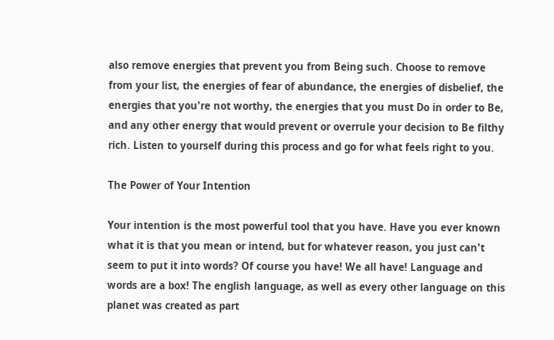also remove energies that prevent you from Being such. Choose to remove from your list, the energies of fear of abundance, the energies of disbelief, the energies that you're not worthy, the energies that you must Do in order to Be, and any other energy that would prevent or overrule your decision to Be filthy rich. Listen to yourself during this process and go for what feels right to you.

The Power of Your Intention

Your intention is the most powerful tool that you have. Have you ever known what it is that you mean or intend, but for whatever reason, you just can't seem to put it into words? Of course you have! We all have! Language and words are a box! The english language, as well as every other language on this planet was created as part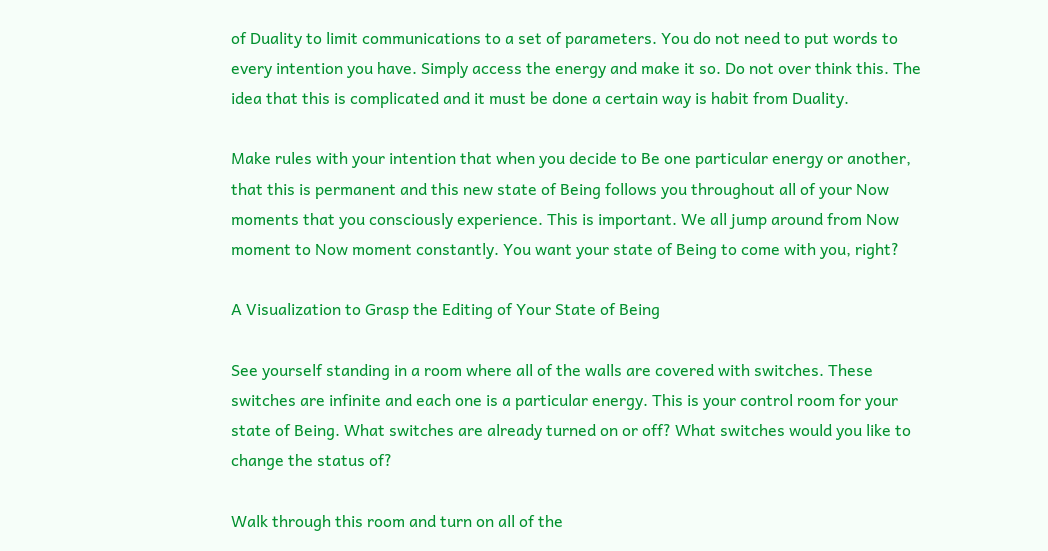of Duality to limit communications to a set of parameters. You do not need to put words to every intention you have. Simply access the energy and make it so. Do not over think this. The idea that this is complicated and it must be done a certain way is habit from Duality.

Make rules with your intention that when you decide to Be one particular energy or another, that this is permanent and this new state of Being follows you throughout all of your Now moments that you consciously experience. This is important. We all jump around from Now moment to Now moment constantly. You want your state of Being to come with you, right?

A Visualization to Grasp the Editing of Your State of Being

See yourself standing in a room where all of the walls are covered with switches. These switches are infinite and each one is a particular energy. This is your control room for your state of Being. What switches are already turned on or off? What switches would you like to change the status of?

Walk through this room and turn on all of the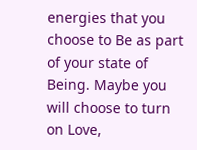energies that you choose to Be as part of your state of Being. Maybe you will choose to turn on Love,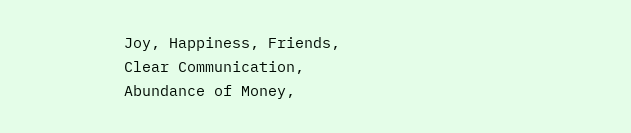Joy, Happiness, Friends, Clear Communication, Abundance of Money,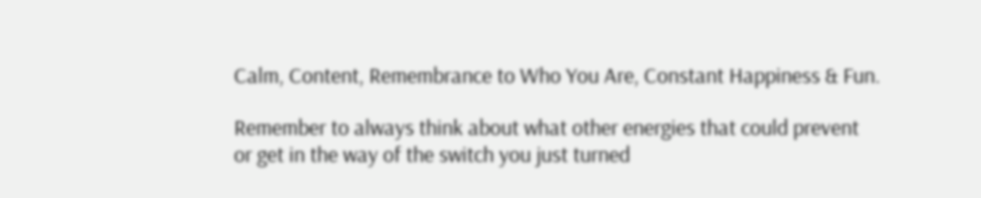Calm, Content, Remembrance to Who You Are, Constant Happiness & Fun.

Remember to always think about what other energies that could prevent or get in the way of the switch you just turned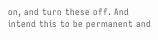on, and turn these off. And intend this to be permanent and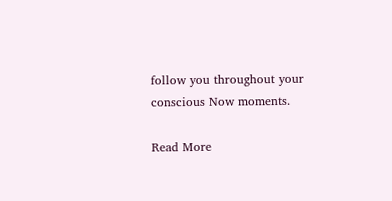follow you throughout your conscious Now moments.

Read More